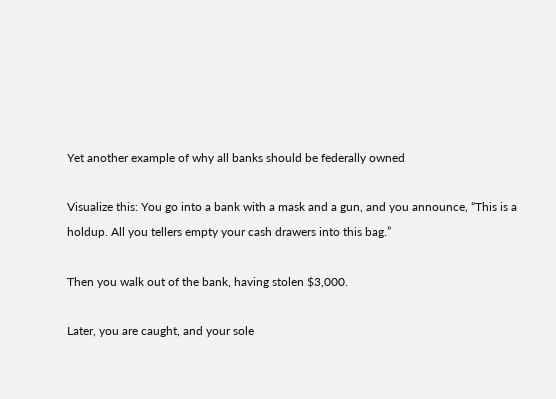Yet another example of why all banks should be federally owned

Visualize this: You go into a bank with a mask and a gun, and you announce, “This is a holdup. All you tellers empty your cash drawers into this bag.”

Then you walk out of the bank, having stolen $3,000.

Later, you are caught, and your sole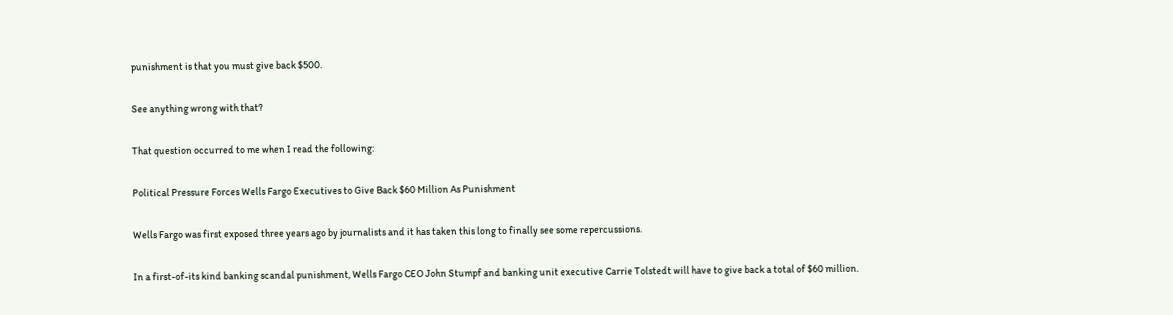punishment is that you must give back $500.

See anything wrong with that?

That question occurred to me when I read the following:

Political Pressure Forces Wells Fargo Executives to Give Back $60 Million As Punishment

Wells Fargo was first exposed three years ago by journalists and it has taken this long to finally see some repercussions.

In a first-of-its kind banking scandal punishment, Wells Fargo CEO John Stumpf and banking unit executive Carrie Tolstedt will have to give back a total of $60 million.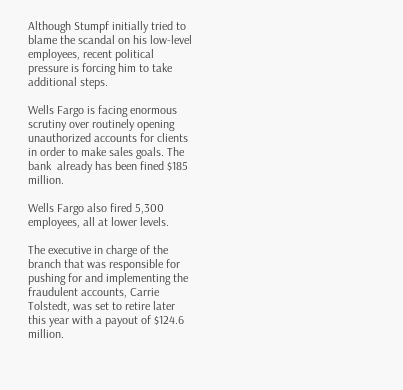Although Stumpf initially tried to blame the scandal on his low-level employees, recent political pressure is forcing him to take additional steps.

Wells Fargo is facing enormous scrutiny over routinely opening unauthorized accounts for clients in order to make sales goals. The bank  already has been fined $185 million.

Wells Fargo also fired 5,300 employees, all at lower levels.

The executive in charge of the branch that was responsible for pushing for and implementing the fraudulent accounts, Carrie Tolstedt, was set to retire later this year with a payout of $124.6 million.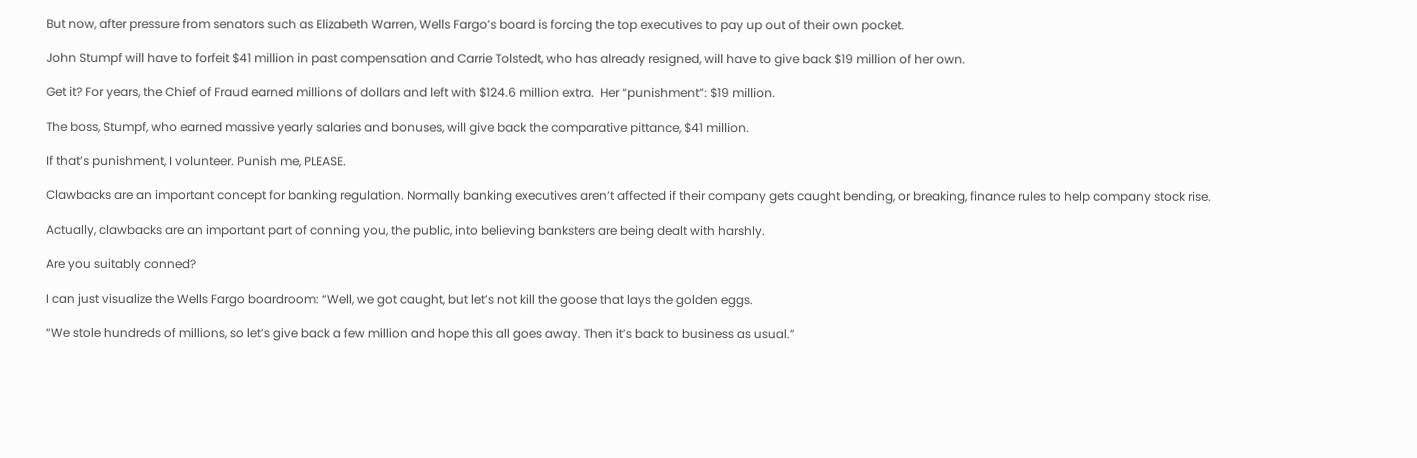But now, after pressure from senators such as Elizabeth Warren, Wells Fargo’s board is forcing the top executives to pay up out of their own pocket.

John Stumpf will have to forfeit $41 million in past compensation and Carrie Tolstedt, who has already resigned, will have to give back $19 million of her own.

Get it? For years, the Chief of Fraud earned millions of dollars and left with $124.6 million extra.  Her “punishment”: $19 million.

The boss, Stumpf, who earned massive yearly salaries and bonuses, will give back the comparative pittance, $41 million.

If that’s punishment, I volunteer. Punish me, PLEASE.

Clawbacks are an important concept for banking regulation. Normally banking executives aren’t affected if their company gets caught bending, or breaking, finance rules to help company stock rise.

Actually, clawbacks are an important part of conning you, the public, into believing banksters are being dealt with harshly.

Are you suitably conned?

I can just visualize the Wells Fargo boardroom: “Well, we got caught, but let’s not kill the goose that lays the golden eggs.

“We stole hundreds of millions, so let’s give back a few million and hope this all goes away. Then it’s back to business as usual.”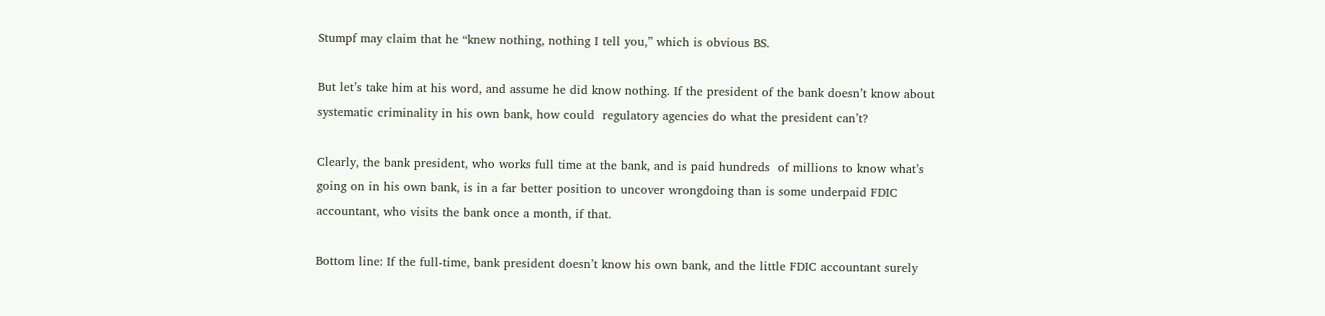Stumpf may claim that he “knew nothing, nothing I tell you,” which is obvious BS.

But let’s take him at his word, and assume he did know nothing. If the president of the bank doesn’t know about systematic criminality in his own bank, how could  regulatory agencies do what the president can’t?

Clearly, the bank president, who works full time at the bank, and is paid hundreds  of millions to know what’s going on in his own bank, is in a far better position to uncover wrongdoing than is some underpaid FDIC accountant, who visits the bank once a month, if that.

Bottom line: If the full-time, bank president doesn’t know his own bank, and the little FDIC accountant surely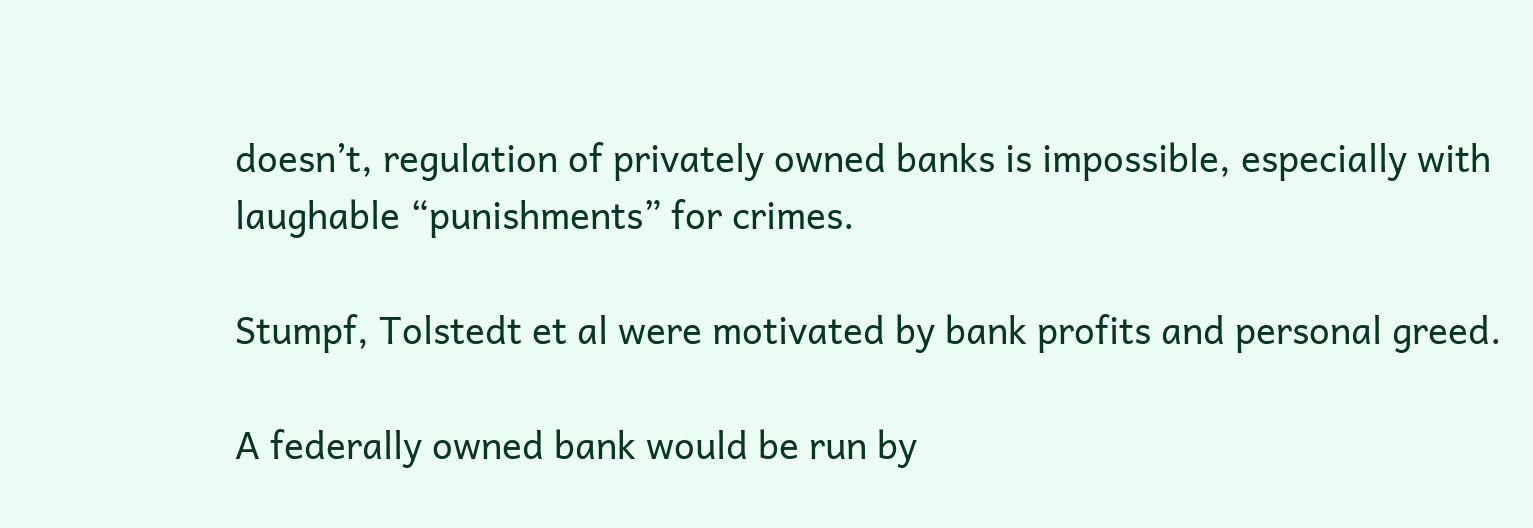doesn’t, regulation of privately owned banks is impossible, especially with laughable “punishments” for crimes.

Stumpf, Tolstedt et al were motivated by bank profits and personal greed.

A federally owned bank would be run by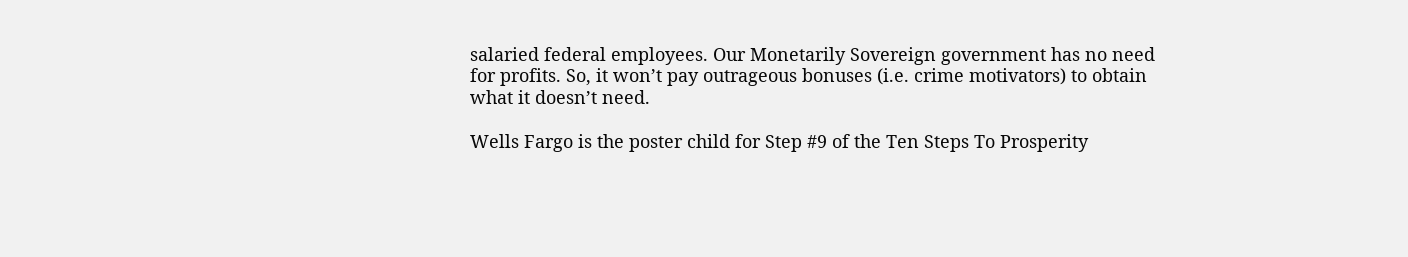salaried federal employees. Our Monetarily Sovereign government has no need for profits. So, it won’t pay outrageous bonuses (i.e. crime motivators) to obtain what it doesn’t need.

Wells Fargo is the poster child for Step #9 of the Ten Steps To Prosperity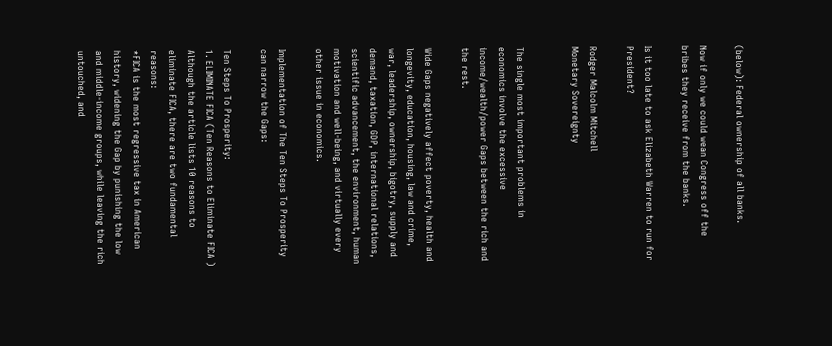(below): Federal ownership of all banks.

Now if only we could wean Congress off the bribes they receive from the banks.

Is it too late to ask Elizabeth Warren to run for President?

Rodger Malcolm Mitchell
Monetary Sovereignty


The single most important problems in economics involve the excessive income/wealth/power Gaps between the rich and the rest.

Wide Gaps negatively affect poverty, health and longevity, education, housing, law and crime, war, leadership, ownership, bigotry, supply and demand, taxation, GDP, international relations, scientific advancement, the environment, human motivation and well-being, and virtually every other issue in economics.

Implementation of The Ten Steps To Prosperity can narrow the Gaps:

Ten Steps To Prosperity:
1. ELIMINATE FICA (Ten Reasons to Eliminate FICA )
Although the article lists 10 reasons to eliminate FICA, there are two fundamental reasons:
*FICA is the most regressive tax in American history, widening the Gap by punishing the low and middle-income groups, while leaving the rich untouched, and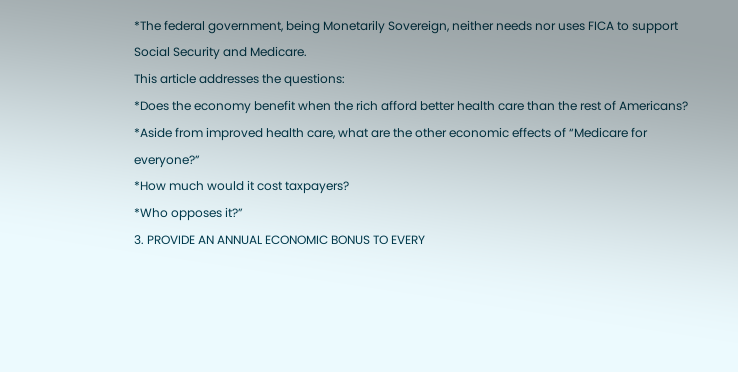*The federal government, being Monetarily Sovereign, neither needs nor uses FICA to support Social Security and Medicare.
This article addresses the questions:
*Does the economy benefit when the rich afford better health care than the rest of Americans?
*Aside from improved health care, what are the other economic effects of “Medicare for everyone?”
*How much would it cost taxpayers?
*Who opposes it?”
3. PROVIDE AN ANNUAL ECONOMIC BONUS TO EVERY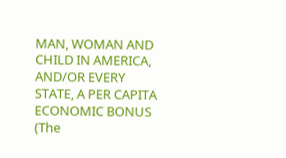MAN, WOMAN AND CHILD IN AMERICA, AND/OR EVERY STATE, A PER CAPITA ECONOMIC BONUS (The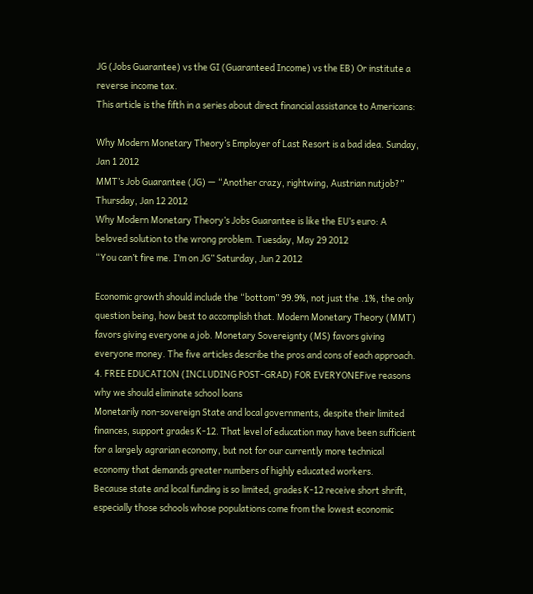JG (Jobs Guarantee) vs the GI (Guaranteed Income) vs the EB) Or institute a reverse income tax.
This article is the fifth in a series about direct financial assistance to Americans:

Why Modern Monetary Theory’s Employer of Last Resort is a bad idea. Sunday, Jan 1 2012
MMT’s Job Guarantee (JG) — “Another crazy, rightwing, Austrian nutjob?” Thursday, Jan 12 2012
Why Modern Monetary Theory’s Jobs Guarantee is like the EU’s euro: A beloved solution to the wrong problem. Tuesday, May 29 2012
“You can’t fire me. I’m on JG” Saturday, Jun 2 2012

Economic growth should include the “bottom” 99.9%, not just the .1%, the only question being, how best to accomplish that. Modern Monetary Theory (MMT) favors giving everyone a job. Monetary Sovereignty (MS) favors giving everyone money. The five articles describe the pros and cons of each approach.
4. FREE EDUCATION (INCLUDING POST-GRAD) FOR EVERYONEFive reasons why we should eliminate school loans
Monetarily non-sovereign State and local governments, despite their limited finances, support grades K-12. That level of education may have been sufficient for a largely agrarian economy, but not for our currently more technical economy that demands greater numbers of highly educated workers.
Because state and local funding is so limited, grades K-12 receive short shrift, especially those schools whose populations come from the lowest economic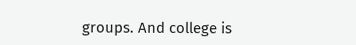groups. And college is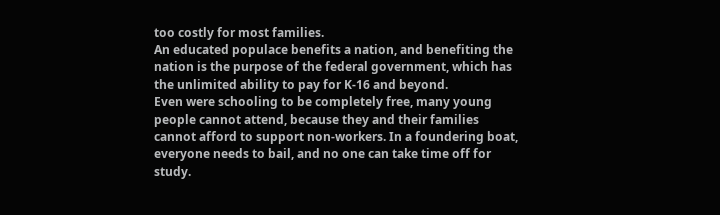too costly for most families.
An educated populace benefits a nation, and benefiting the nation is the purpose of the federal government, which has the unlimited ability to pay for K-16 and beyond.
Even were schooling to be completely free, many young people cannot attend, because they and their families cannot afford to support non-workers. In a foundering boat, everyone needs to bail, and no one can take time off for study.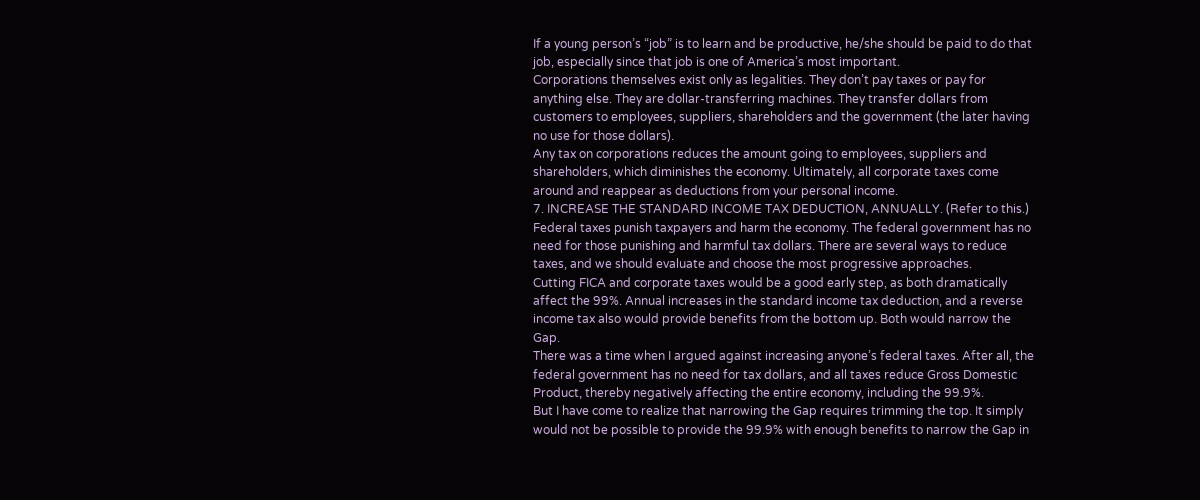If a young person’s “job” is to learn and be productive, he/she should be paid to do that job, especially since that job is one of America’s most important.
Corporations themselves exist only as legalities. They don’t pay taxes or pay for anything else. They are dollar-transferring machines. They transfer dollars from customers to employees, suppliers, shareholders and the government (the later having no use for those dollars).
Any tax on corporations reduces the amount going to employees, suppliers and shareholders, which diminishes the economy. Ultimately, all corporate taxes come around and reappear as deductions from your personal income.
7. INCREASE THE STANDARD INCOME TAX DEDUCTION, ANNUALLY. (Refer to this.) Federal taxes punish taxpayers and harm the economy. The federal government has no need for those punishing and harmful tax dollars. There are several ways to reduce taxes, and we should evaluate and choose the most progressive approaches.
Cutting FICA and corporate taxes would be a good early step, as both dramatically affect the 99%. Annual increases in the standard income tax deduction, and a reverse income tax also would provide benefits from the bottom up. Both would narrow the Gap.
There was a time when I argued against increasing anyone’s federal taxes. After all, the federal government has no need for tax dollars, and all taxes reduce Gross Domestic Product, thereby negatively affecting the entire economy, including the 99.9%.
But I have come to realize that narrowing the Gap requires trimming the top. It simply would not be possible to provide the 99.9% with enough benefits to narrow the Gap in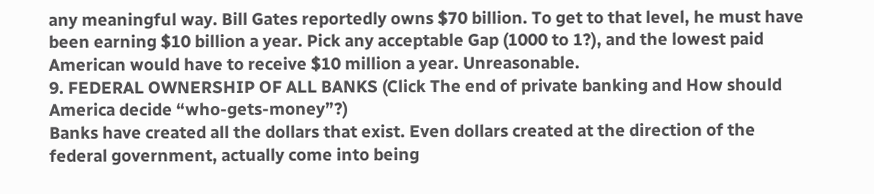any meaningful way. Bill Gates reportedly owns $70 billion. To get to that level, he must have been earning $10 billion a year. Pick any acceptable Gap (1000 to 1?), and the lowest paid American would have to receive $10 million a year. Unreasonable.
9. FEDERAL OWNERSHIP OF ALL BANKS (Click The end of private banking and How should America decide “who-gets-money”?)
Banks have created all the dollars that exist. Even dollars created at the direction of the federal government, actually come into being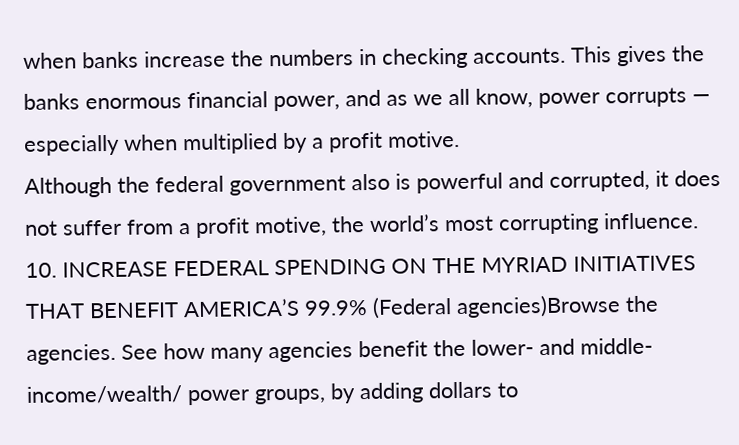when banks increase the numbers in checking accounts. This gives the banks enormous financial power, and as we all know, power corrupts — especially when multiplied by a profit motive.
Although the federal government also is powerful and corrupted, it does not suffer from a profit motive, the world’s most corrupting influence.
10. INCREASE FEDERAL SPENDING ON THE MYRIAD INITIATIVES THAT BENEFIT AMERICA’S 99.9% (Federal agencies)Browse the agencies. See how many agencies benefit the lower- and middle-income/wealth/ power groups, by adding dollars to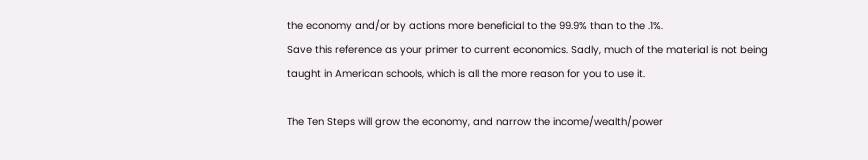the economy and/or by actions more beneficial to the 99.9% than to the .1%.
Save this reference as your primer to current economics. Sadly, much of the material is not being taught in American schools, which is all the more reason for you to use it.

The Ten Steps will grow the economy, and narrow the income/wealth/power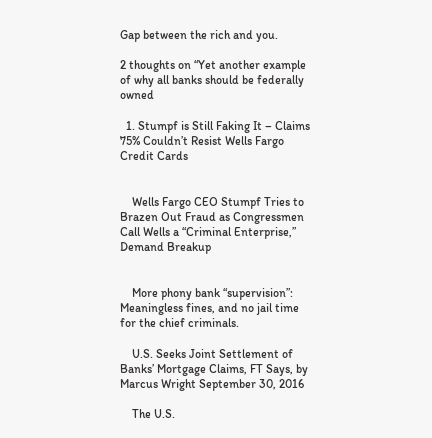Gap between the rich and you.

2 thoughts on “Yet another example of why all banks should be federally owned

  1. Stumpf is Still Faking It – Claims 75% Couldn’t Resist Wells Fargo Credit Cards


    Wells Fargo CEO Stumpf Tries to Brazen Out Fraud as Congressmen Call Wells a “Criminal Enterprise,” Demand Breakup


    More phony bank “supervision”: Meaningless fines, and no jail time for the chief criminals.

    U.S. Seeks Joint Settlement of Banks’ Mortgage Claims, FT Says, by Marcus Wright September 30, 2016

    The U.S.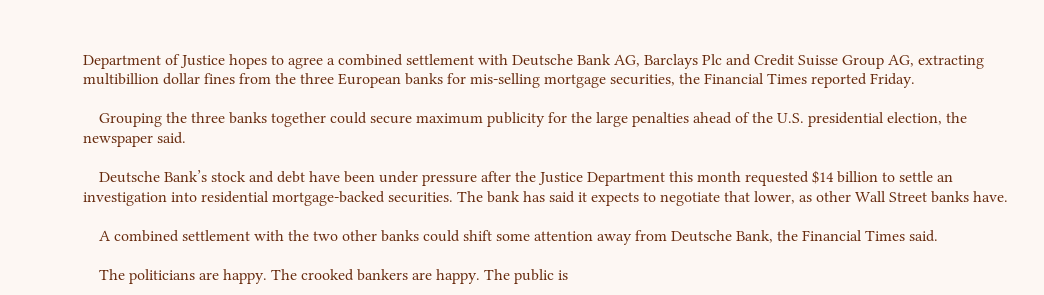Department of Justice hopes to agree a combined settlement with Deutsche Bank AG, Barclays Plc and Credit Suisse Group AG, extracting multibillion dollar fines from the three European banks for mis-selling mortgage securities, the Financial Times reported Friday.

    Grouping the three banks together could secure maximum publicity for the large penalties ahead of the U.S. presidential election, the newspaper said.

    Deutsche Bank’s stock and debt have been under pressure after the Justice Department this month requested $14 billion to settle an investigation into residential mortgage-backed securities. The bank has said it expects to negotiate that lower, as other Wall Street banks have.

    A combined settlement with the two other banks could shift some attention away from Deutsche Bank, the Financial Times said.

    The politicians are happy. The crooked bankers are happy. The public is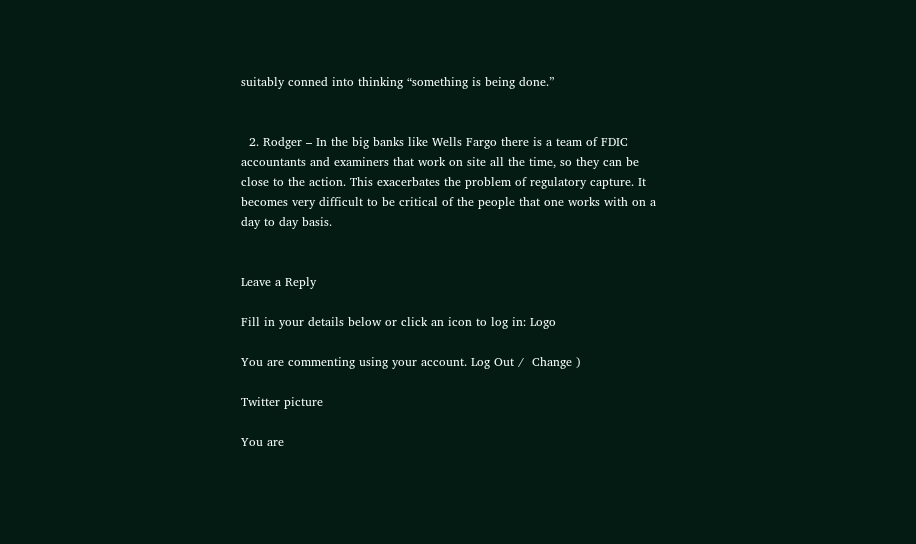suitably conned into thinking “something is being done.”


  2. Rodger – In the big banks like Wells Fargo there is a team of FDIC accountants and examiners that work on site all the time, so they can be close to the action. This exacerbates the problem of regulatory capture. It becomes very difficult to be critical of the people that one works with on a day to day basis.


Leave a Reply

Fill in your details below or click an icon to log in: Logo

You are commenting using your account. Log Out /  Change )

Twitter picture

You are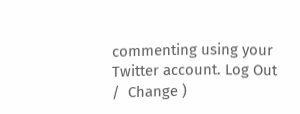commenting using your Twitter account. Log Out /  Change )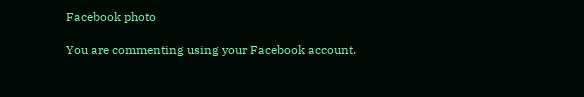Facebook photo

You are commenting using your Facebook account.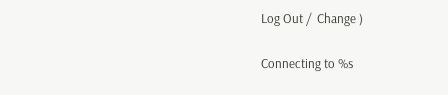Log Out /  Change )

Connecting to %s